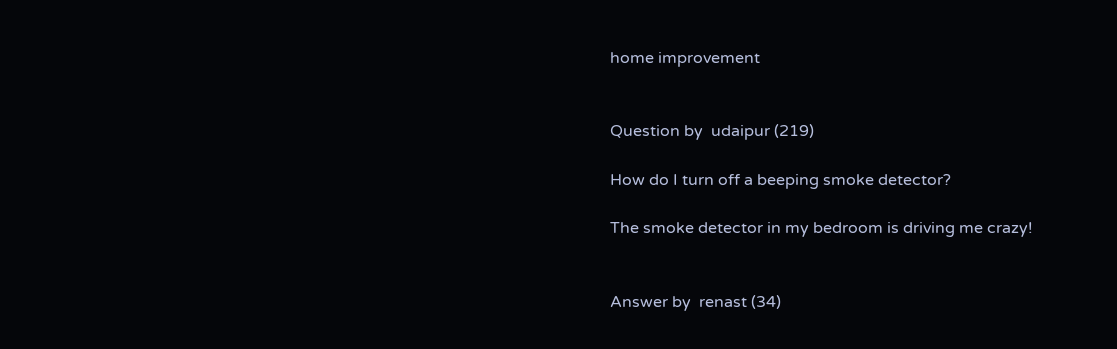home improvement


Question by  udaipur (219)

How do I turn off a beeping smoke detector?

The smoke detector in my bedroom is driving me crazy!


Answer by  renast (34)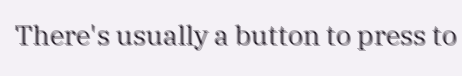There's usually a button to press to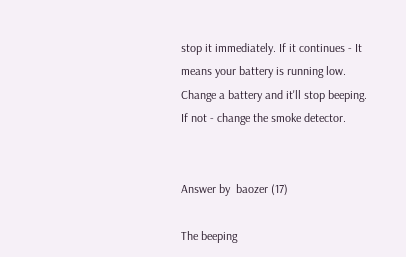stop it immediately. If it continues - It means your battery is running low. Change a battery and it'll stop beeping. If not - change the smoke detector.


Answer by  baozer (17)

The beeping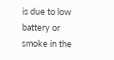is due to low battery or smoke in the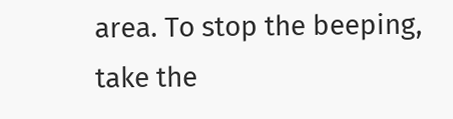area. To stop the beeping, take the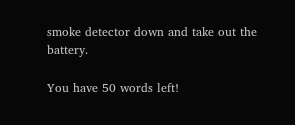smoke detector down and take out the battery.

You have 50 words left!